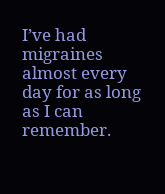I’ve had migraines almost every day for as long as I can remember.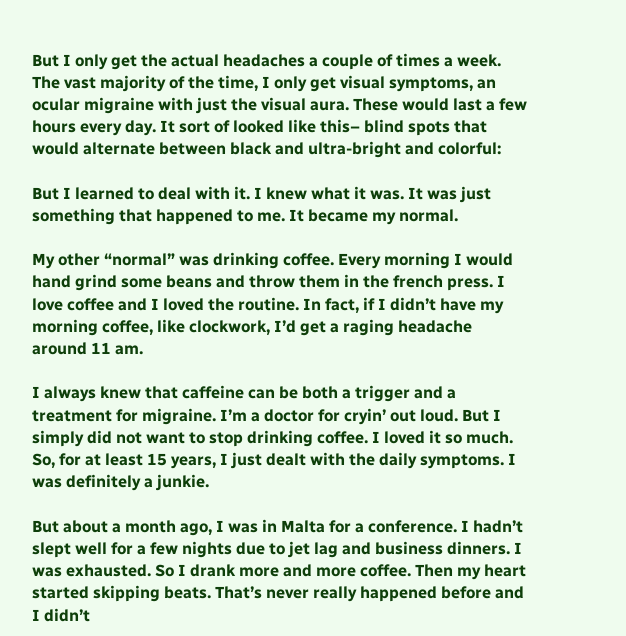But I only get the actual headaches a couple of times a week. The vast majority of the time, I only get visual symptoms, an ocular migraine with just the visual aura. These would last a few hours every day. It sort of looked like this– blind spots that would alternate between black and ultra-bright and colorful:

But I learned to deal with it. I knew what it was. It was just something that happened to me. It became my normal.

My other “normal” was drinking coffee. Every morning I would hand grind some beans and throw them in the french press. I love coffee and I loved the routine. In fact, if I didn’t have my morning coffee, like clockwork, I’d get a raging headache around 11 am.

I always knew that caffeine can be both a trigger and a treatment for migraine. I’m a doctor for cryin’ out loud. But I simply did not want to stop drinking coffee. I loved it so much. So, for at least 15 years, I just dealt with the daily symptoms. I was definitely a junkie.

But about a month ago, I was in Malta for a conference. I hadn’t slept well for a few nights due to jet lag and business dinners. I was exhausted. So I drank more and more coffee. Then my heart started skipping beats. That’s never really happened before and I didn’t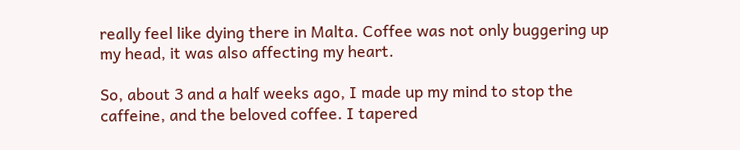really feel like dying there in Malta. Coffee was not only buggering up my head, it was also affecting my heart.

So, about 3 and a half weeks ago, I made up my mind to stop the caffeine, and the beloved coffee. I tapered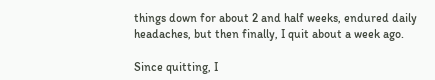things down for about 2 and half weeks, endured daily headaches, but then finally, I quit about a week ago.

Since quitting, I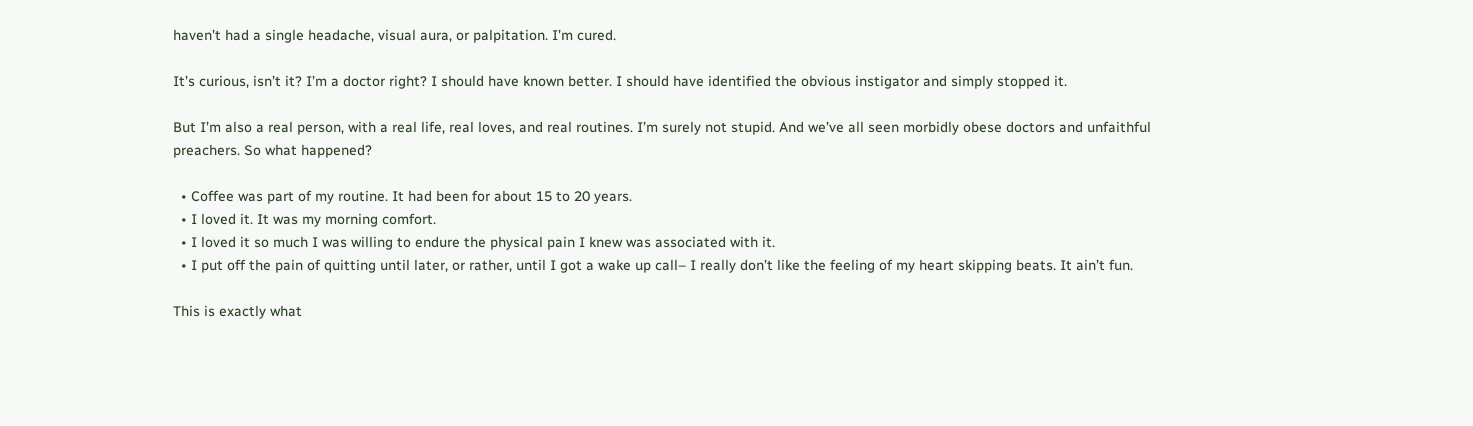haven’t had a single headache, visual aura, or palpitation. I’m cured.

It’s curious, isn’t it? I’m a doctor right? I should have known better. I should have identified the obvious instigator and simply stopped it.

But I’m also a real person, with a real life, real loves, and real routines. I’m surely not stupid. And we’ve all seen morbidly obese doctors and unfaithful preachers. So what happened?

  • Coffee was part of my routine. It had been for about 15 to 20 years.
  • I loved it. It was my morning comfort.
  • I loved it so much I was willing to endure the physical pain I knew was associated with it.
  • I put off the pain of quitting until later, or rather, until I got a wake up call– I really don’t like the feeling of my heart skipping beats. It ain’t fun.

This is exactly what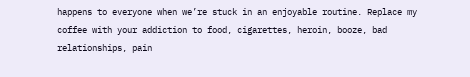happens to everyone when we’re stuck in an enjoyable routine. Replace my coffee with your addiction to food, cigarettes, heroin, booze, bad relationships, pain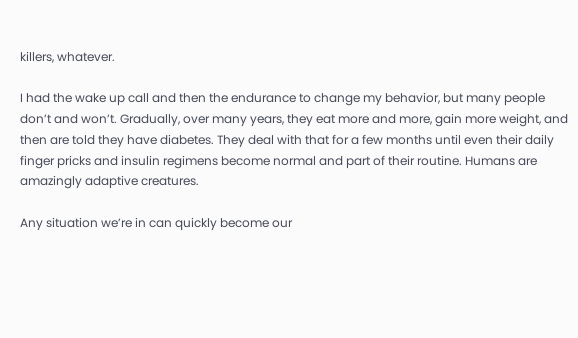killers, whatever.

I had the wake up call and then the endurance to change my behavior, but many people don’t and won’t. Gradually, over many years, they eat more and more, gain more weight, and then are told they have diabetes. They deal with that for a few months until even their daily finger pricks and insulin regimens become normal and part of their routine. Humans are amazingly adaptive creatures.

Any situation we’re in can quickly become our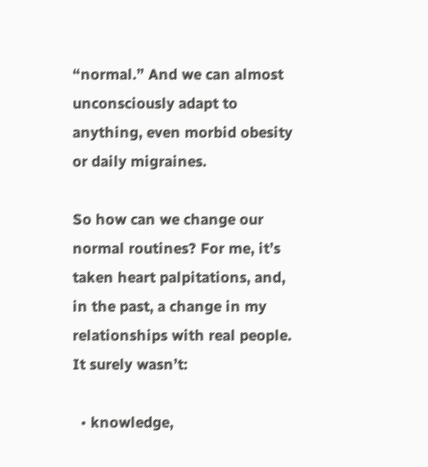“normal.” And we can almost unconsciously adapt to anything, even morbid obesity or daily migraines.

So how can we change our normal routines? For me, it’s taken heart palpitations, and, in the past, a change in my relationships with real people. It surely wasn’t:

  • knowledge,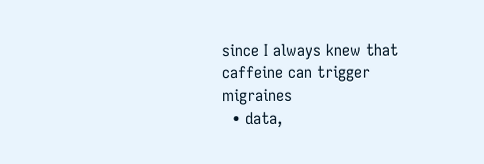since I always knew that caffeine can trigger migraines
  • data,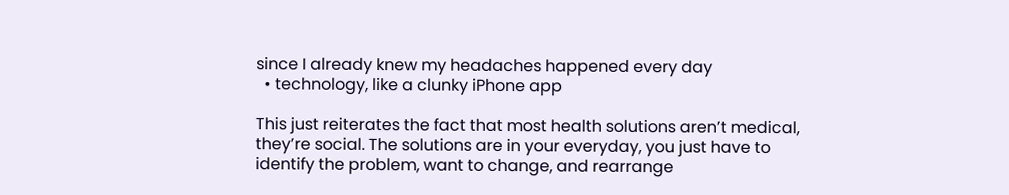since I already knew my headaches happened every day
  • technology, like a clunky iPhone app

This just reiterates the fact that most health solutions aren’t medical, they’re social. The solutions are in your everyday, you just have to identify the problem, want to change, and rearrange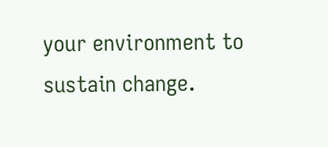your environment to sustain change.